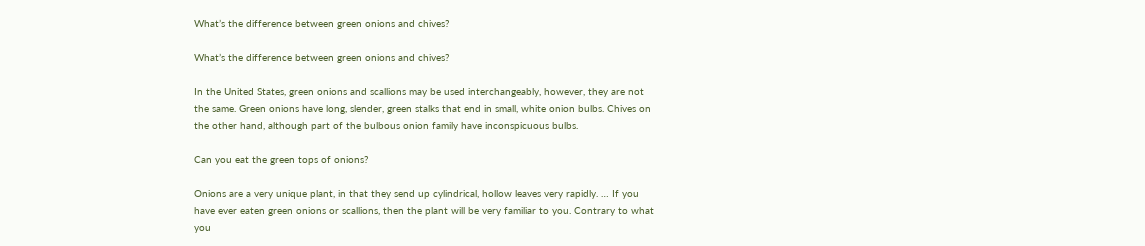What’s the difference between green onions and chives?

What’s the difference between green onions and chives?

In the United States, green onions and scallions may be used interchangeably, however, they are not the same. Green onions have long, slender, green stalks that end in small, white onion bulbs. Chives on the other hand, although part of the bulbous onion family have inconspicuous bulbs.

Can you eat the green tops of onions?

Onions are a very unique plant, in that they send up cylindrical, hollow leaves very rapidly. … If you have ever eaten green onions or scallions, then the plant will be very familiar to you. Contrary to what you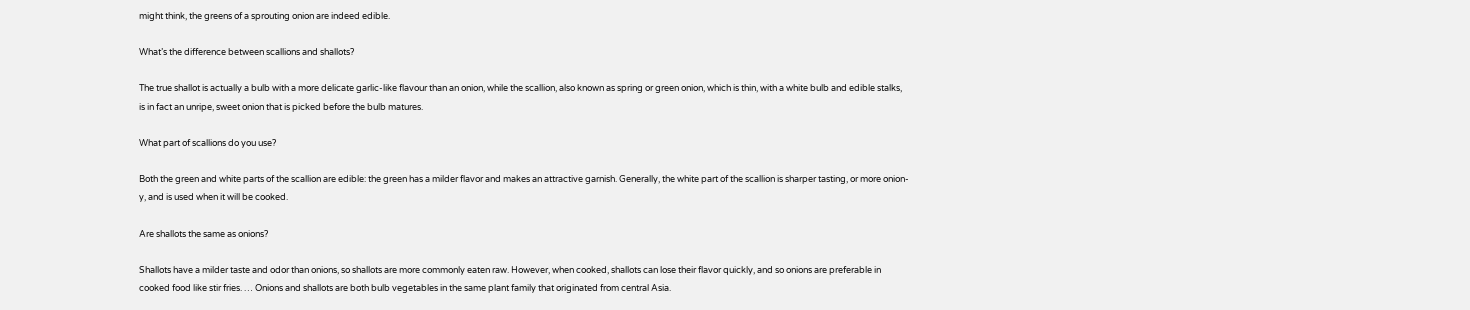might think, the greens of a sprouting onion are indeed edible.

What’s the difference between scallions and shallots?

The true shallot is actually a bulb with a more delicate garlic-like flavour than an onion, while the scallion, also known as spring or green onion, which is thin, with a white bulb and edible stalks, is in fact an unripe, sweet onion that is picked before the bulb matures.

What part of scallions do you use?

Both the green and white parts of the scallion are edible: the green has a milder flavor and makes an attractive garnish. Generally, the white part of the scallion is sharper tasting, or more onion-y, and is used when it will be cooked.

Are shallots the same as onions?

Shallots have a milder taste and odor than onions, so shallots are more commonly eaten raw. However, when cooked, shallots can lose their flavor quickly, and so onions are preferable in cooked food like stir fries. … Onions and shallots are both bulb vegetables in the same plant family that originated from central Asia.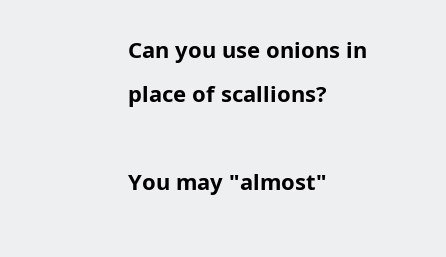Can you use onions in place of scallions?

You may "almost"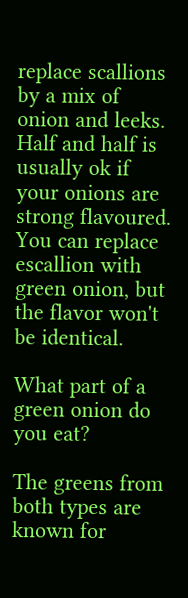replace scallions by a mix of onion and leeks. Half and half is usually ok if your onions are strong flavoured. You can replace escallion with green onion, but the flavor won't be identical.

What part of a green onion do you eat?

The greens from both types are known for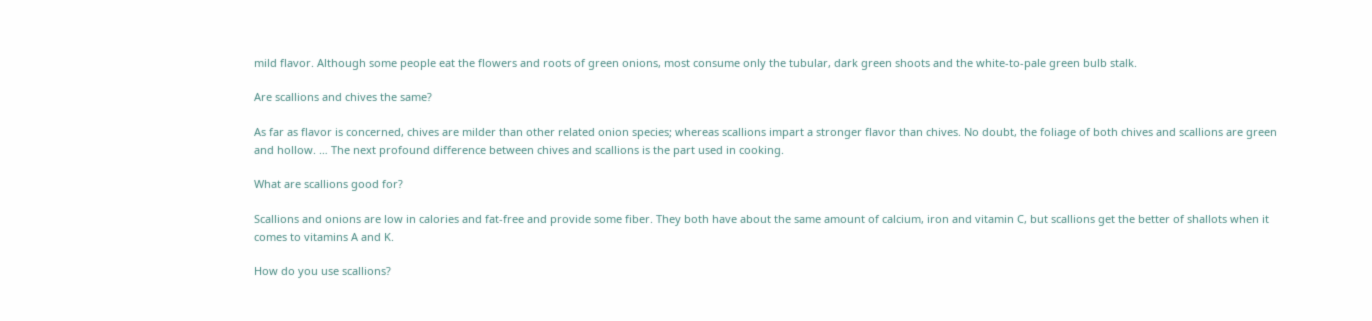mild flavor. Although some people eat the flowers and roots of green onions, most consume only the tubular, dark green shoots and the white-to-pale green bulb stalk.

Are scallions and chives the same?

As far as flavor is concerned, chives are milder than other related onion species; whereas scallions impart a stronger flavor than chives. No doubt, the foliage of both chives and scallions are green and hollow. … The next profound difference between chives and scallions is the part used in cooking.

What are scallions good for?

Scallions and onions are low in calories and fat-free and provide some fiber. They both have about the same amount of calcium, iron and vitamin C, but scallions get the better of shallots when it comes to vitamins A and K.

How do you use scallions?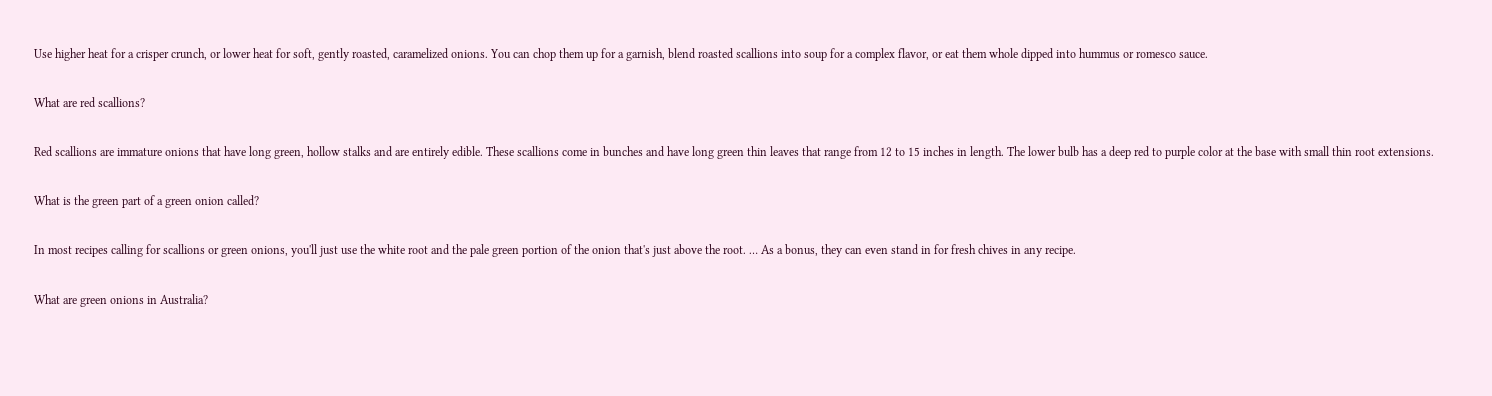Use higher heat for a crisper crunch, or lower heat for soft, gently roasted, caramelized onions. You can chop them up for a garnish, blend roasted scallions into soup for a complex flavor, or eat them whole dipped into hummus or romesco sauce.

What are red scallions?

Red scallions are immature onions that have long green, hollow stalks and are entirely edible. These scallions come in bunches and have long green thin leaves that range from 12 to 15 inches in length. The lower bulb has a deep red to purple color at the base with small thin root extensions.

What is the green part of a green onion called?

In most recipes calling for scallions or green onions, you'll just use the white root and the pale green portion of the onion that's just above the root. … As a bonus, they can even stand in for fresh chives in any recipe.

What are green onions in Australia?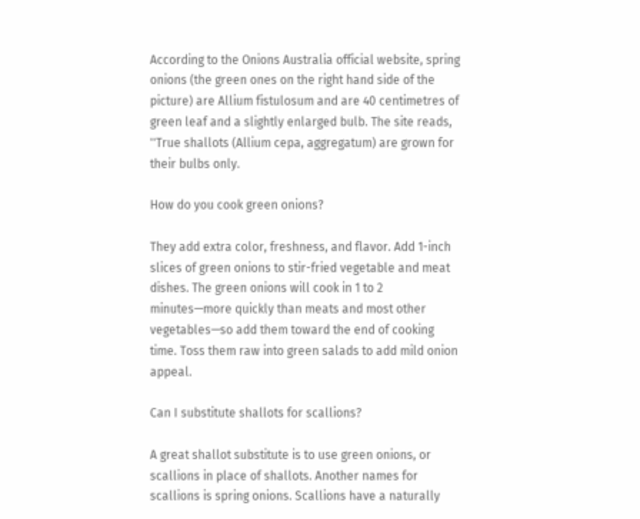According to the Onions Australia official website, spring onions (the green ones on the right hand side of the picture) are Allium fistulosum and are 40 centimetres of green leaf and a slightly enlarged bulb. The site reads, ''True shallots (Allium cepa, aggregatum) are grown for their bulbs only.

How do you cook green onions?

They add extra color, freshness, and flavor. Add 1-inch slices of green onions to stir-fried vegetable and meat dishes. The green onions will cook in 1 to 2 minutes—more quickly than meats and most other vegetables—so add them toward the end of cooking time. Toss them raw into green salads to add mild onion appeal.

Can I substitute shallots for scallions?

A great shallot substitute is to use green onions, or scallions in place of shallots. Another names for scallions is spring onions. Scallions have a naturally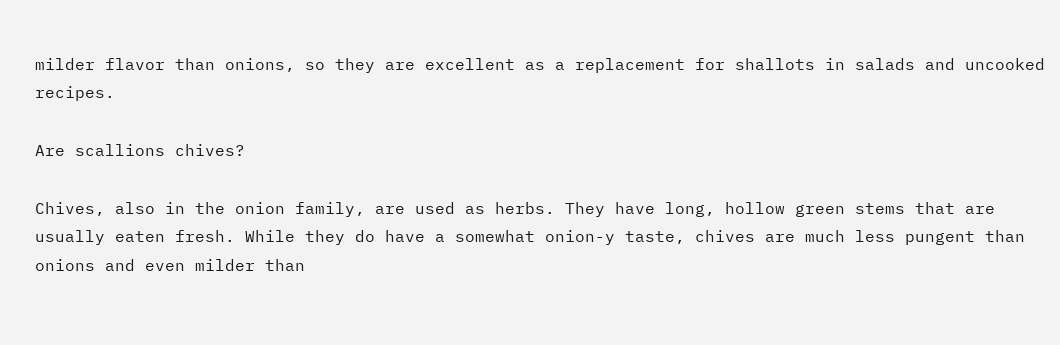milder flavor than onions, so they are excellent as a replacement for shallots in salads and uncooked recipes.

Are scallions chives?

Chives, also in the onion family, are used as herbs. They have long, hollow green stems that are usually eaten fresh. While they do have a somewhat onion-y taste, chives are much less pungent than onions and even milder than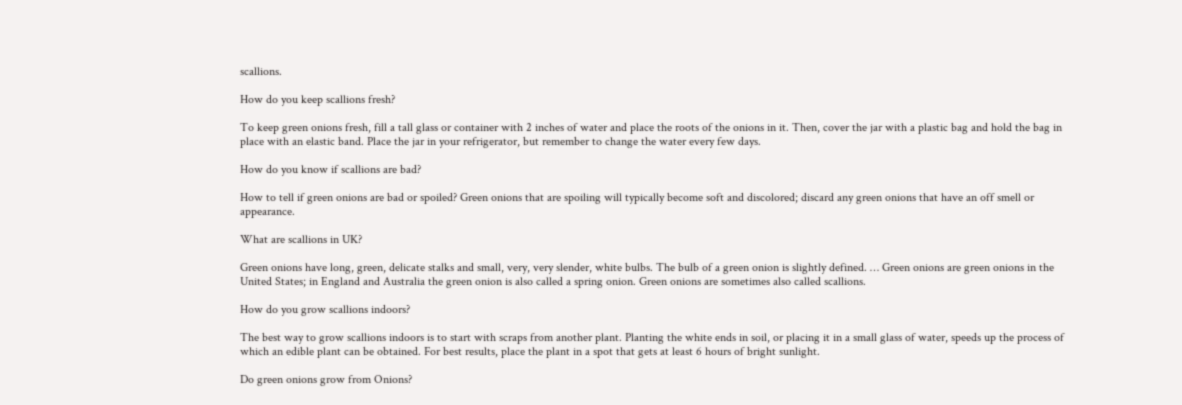scallions.

How do you keep scallions fresh?

To keep green onions fresh, fill a tall glass or container with 2 inches of water and place the roots of the onions in it. Then, cover the jar with a plastic bag and hold the bag in place with an elastic band. Place the jar in your refrigerator, but remember to change the water every few days.

How do you know if scallions are bad?

How to tell if green onions are bad or spoiled? Green onions that are spoiling will typically become soft and discolored; discard any green onions that have an off smell or appearance.

What are scallions in UK?

Green onions have long, green, delicate stalks and small, very, very slender, white bulbs. The bulb of a green onion is slightly defined. … Green onions are green onions in the United States; in England and Australia the green onion is also called a spring onion. Green onions are sometimes also called scallions.

How do you grow scallions indoors?

The best way to grow scallions indoors is to start with scraps from another plant. Planting the white ends in soil, or placing it in a small glass of water, speeds up the process of which an edible plant can be obtained. For best results, place the plant in a spot that gets at least 6 hours of bright sunlight.

Do green onions grow from Onions?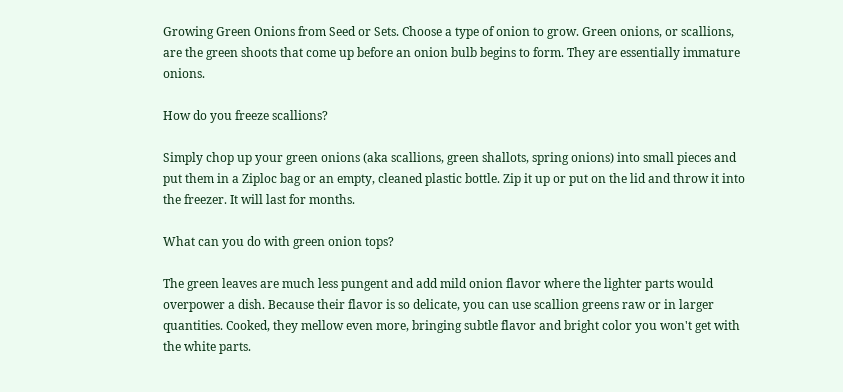Growing Green Onions from Seed or Sets. Choose a type of onion to grow. Green onions, or scallions, are the green shoots that come up before an onion bulb begins to form. They are essentially immature onions.

How do you freeze scallions?

Simply chop up your green onions (aka scallions, green shallots, spring onions) into small pieces and put them in a Ziploc bag or an empty, cleaned plastic bottle. Zip it up or put on the lid and throw it into the freezer. It will last for months.

What can you do with green onion tops?

The green leaves are much less pungent and add mild onion flavor where the lighter parts would overpower a dish. Because their flavor is so delicate, you can use scallion greens raw or in larger quantities. Cooked, they mellow even more, bringing subtle flavor and bright color you won't get with the white parts.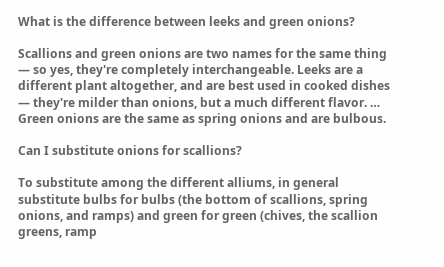What is the difference between leeks and green onions?

Scallions and green onions are two names for the same thing — so yes, they're completely interchangeable. Leeks are a different plant altogether, and are best used in cooked dishes — they're milder than onions, but a much different flavor. … Green onions are the same as spring onions and are bulbous.

Can I substitute onions for scallions?

To substitute among the different alliums, in general substitute bulbs for bulbs (the bottom of scallions, spring onions, and ramps) and green for green (chives, the scallion greens, ramp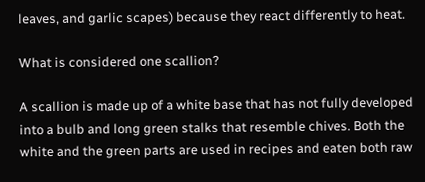leaves, and garlic scapes) because they react differently to heat.

What is considered one scallion?

A scallion is made up of a white base that has not fully developed into a bulb and long green stalks that resemble chives. Both the white and the green parts are used in recipes and eaten both raw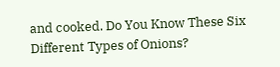and cooked. Do You Know These Six Different Types of Onions?